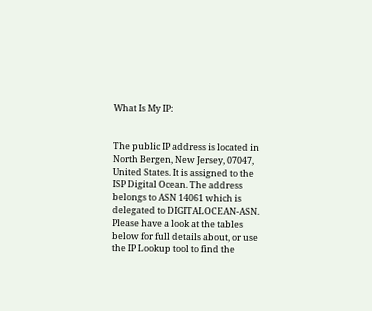What Is My IP:


The public IP address is located in North Bergen, New Jersey, 07047, United States. It is assigned to the ISP Digital Ocean. The address belongs to ASN 14061 which is delegated to DIGITALOCEAN-ASN.
Please have a look at the tables below for full details about, or use the IP Lookup tool to find the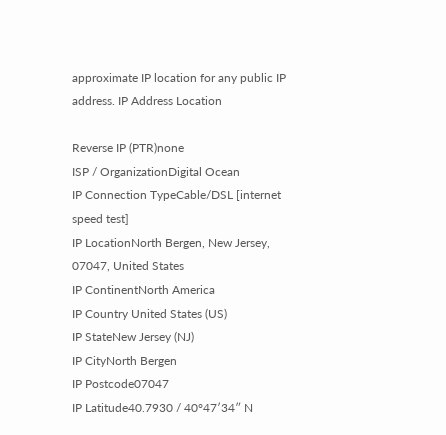approximate IP location for any public IP address. IP Address Location

Reverse IP (PTR)none
ISP / OrganizationDigital Ocean
IP Connection TypeCable/DSL [internet speed test]
IP LocationNorth Bergen, New Jersey, 07047, United States
IP ContinentNorth America
IP Country United States (US)
IP StateNew Jersey (NJ)
IP CityNorth Bergen
IP Postcode07047
IP Latitude40.7930 / 40°47′34″ N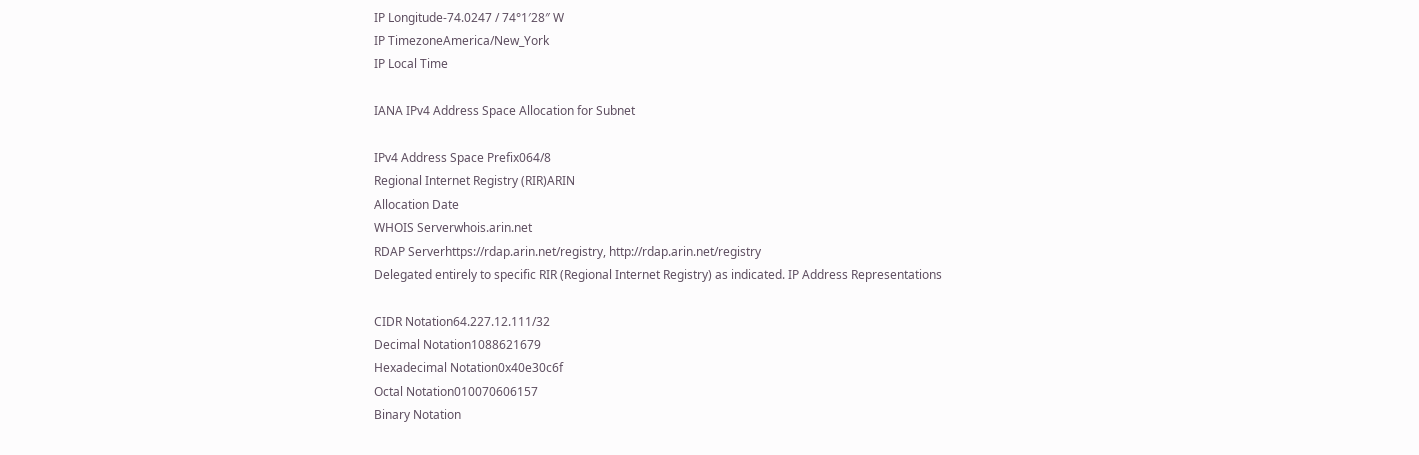IP Longitude-74.0247 / 74°1′28″ W
IP TimezoneAmerica/New_York
IP Local Time

IANA IPv4 Address Space Allocation for Subnet

IPv4 Address Space Prefix064/8
Regional Internet Registry (RIR)ARIN
Allocation Date
WHOIS Serverwhois.arin.net
RDAP Serverhttps://rdap.arin.net/registry, http://rdap.arin.net/registry
Delegated entirely to specific RIR (Regional Internet Registry) as indicated. IP Address Representations

CIDR Notation64.227.12.111/32
Decimal Notation1088621679
Hexadecimal Notation0x40e30c6f
Octal Notation010070606157
Binary Notation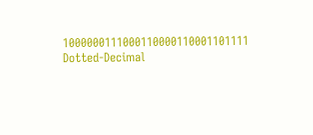1000000111000110000110001101111
Dotted-Decimal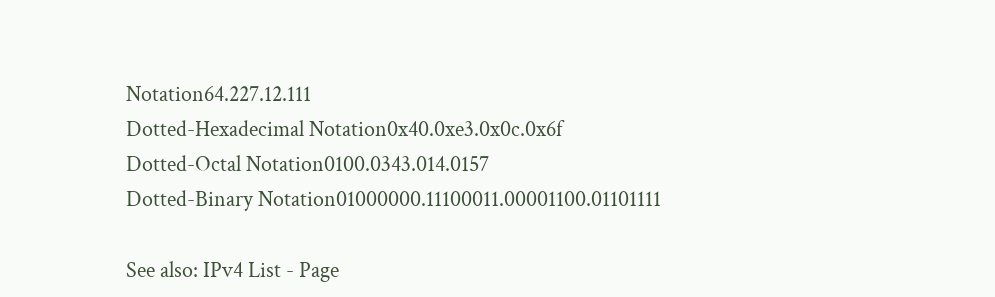Notation64.227.12.111
Dotted-Hexadecimal Notation0x40.0xe3.0x0c.0x6f
Dotted-Octal Notation0100.0343.014.0157
Dotted-Binary Notation01000000.11100011.00001100.01101111

See also: IPv4 List - Page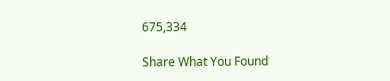675,334

Share What You Found